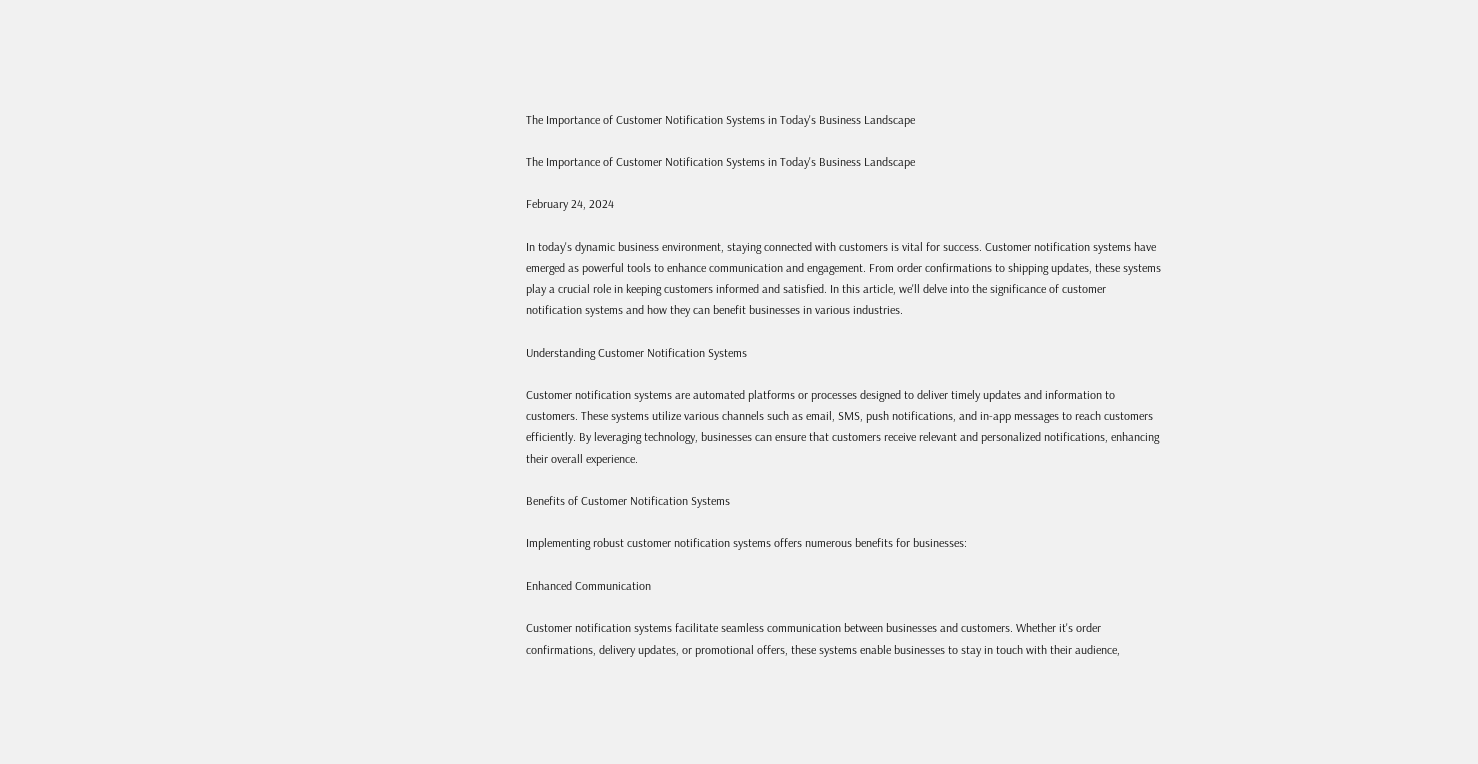The Importance of Customer Notification Systems in Today's Business Landscape

The Importance of Customer Notification Systems in Today's Business Landscape

February 24, 2024

In today's dynamic business environment, staying connected with customers is vital for success. Customer notification systems have emerged as powerful tools to enhance communication and engagement. From order confirmations to shipping updates, these systems play a crucial role in keeping customers informed and satisfied. In this article, we'll delve into the significance of customer notification systems and how they can benefit businesses in various industries.

Understanding Customer Notification Systems

Customer notification systems are automated platforms or processes designed to deliver timely updates and information to customers. These systems utilize various channels such as email, SMS, push notifications, and in-app messages to reach customers efficiently. By leveraging technology, businesses can ensure that customers receive relevant and personalized notifications, enhancing their overall experience.

Benefits of Customer Notification Systems

Implementing robust customer notification systems offers numerous benefits for businesses:

Enhanced Communication

Customer notification systems facilitate seamless communication between businesses and customers. Whether it's order confirmations, delivery updates, or promotional offers, these systems enable businesses to stay in touch with their audience,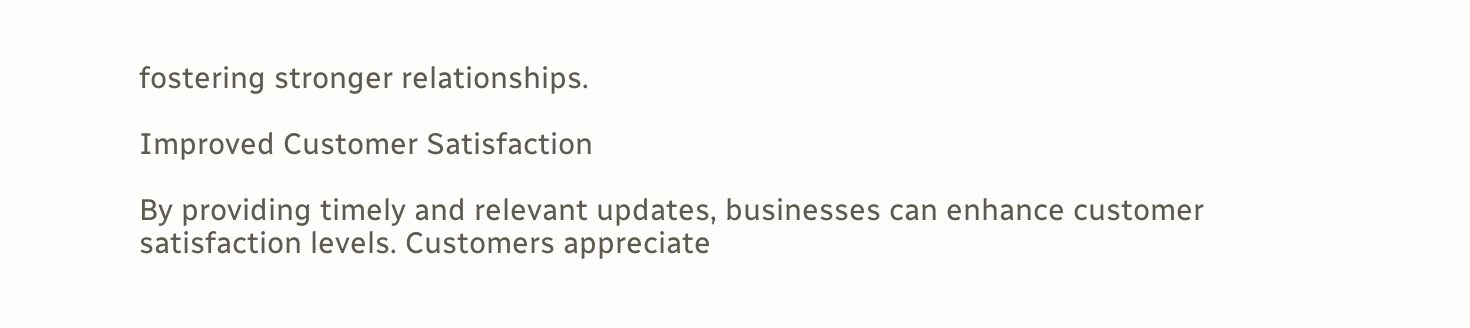fostering stronger relationships.

Improved Customer Satisfaction

By providing timely and relevant updates, businesses can enhance customer satisfaction levels. Customers appreciate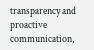transparency and proactive communication,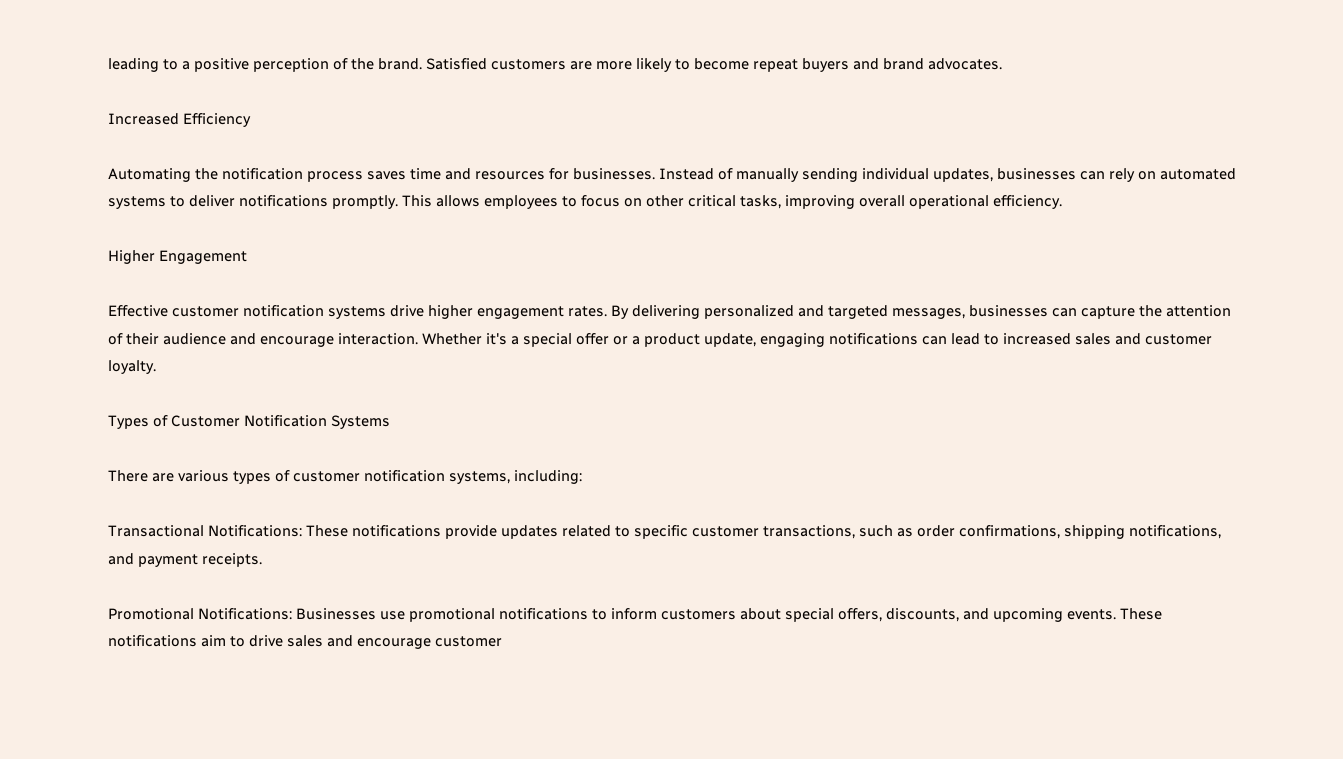leading to a positive perception of the brand. Satisfied customers are more likely to become repeat buyers and brand advocates.

Increased Efficiency

Automating the notification process saves time and resources for businesses. Instead of manually sending individual updates, businesses can rely on automated systems to deliver notifications promptly. This allows employees to focus on other critical tasks, improving overall operational efficiency.

Higher Engagement

Effective customer notification systems drive higher engagement rates. By delivering personalized and targeted messages, businesses can capture the attention of their audience and encourage interaction. Whether it's a special offer or a product update, engaging notifications can lead to increased sales and customer loyalty.

Types of Customer Notification Systems

There are various types of customer notification systems, including:

Transactional Notifications: These notifications provide updates related to specific customer transactions, such as order confirmations, shipping notifications, and payment receipts.

Promotional Notifications: Businesses use promotional notifications to inform customers about special offers, discounts, and upcoming events. These notifications aim to drive sales and encourage customer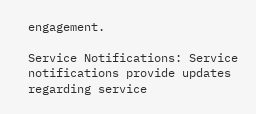engagement.

Service Notifications: Service notifications provide updates regarding service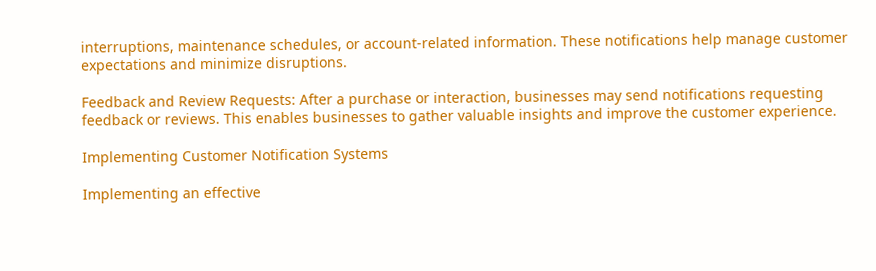interruptions, maintenance schedules, or account-related information. These notifications help manage customer expectations and minimize disruptions.

Feedback and Review Requests: After a purchase or interaction, businesses may send notifications requesting feedback or reviews. This enables businesses to gather valuable insights and improve the customer experience.

Implementing Customer Notification Systems

Implementing an effective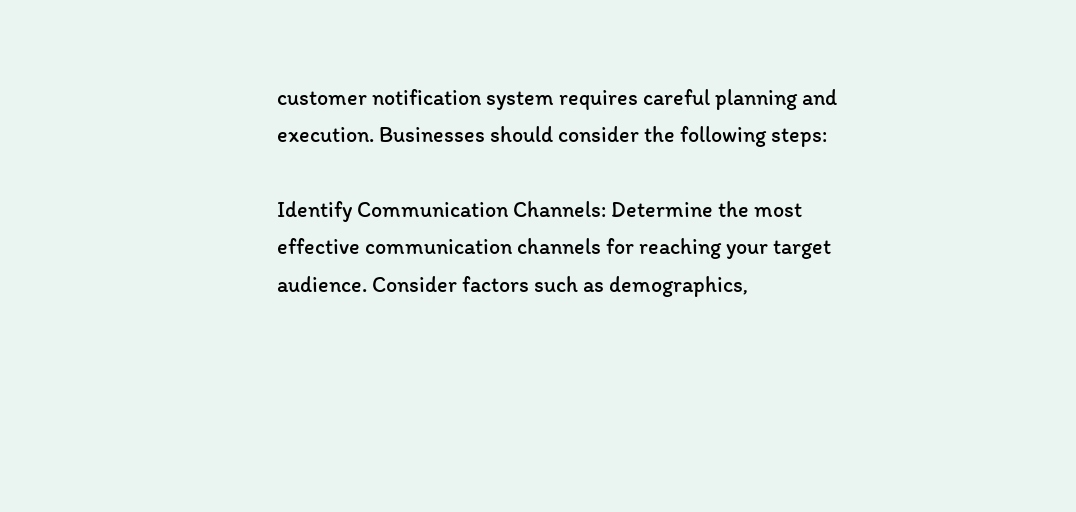customer notification system requires careful planning and execution. Businesses should consider the following steps:

Identify Communication Channels: Determine the most effective communication channels for reaching your target audience. Consider factors such as demographics,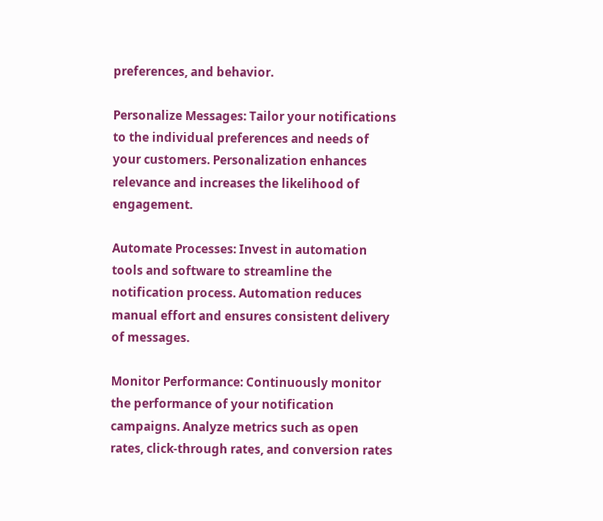preferences, and behavior.

Personalize Messages: Tailor your notifications to the individual preferences and needs of your customers. Personalization enhances relevance and increases the likelihood of engagement.

Automate Processes: Invest in automation tools and software to streamline the notification process. Automation reduces manual effort and ensures consistent delivery of messages.

Monitor Performance: Continuously monitor the performance of your notification campaigns. Analyze metrics such as open rates, click-through rates, and conversion rates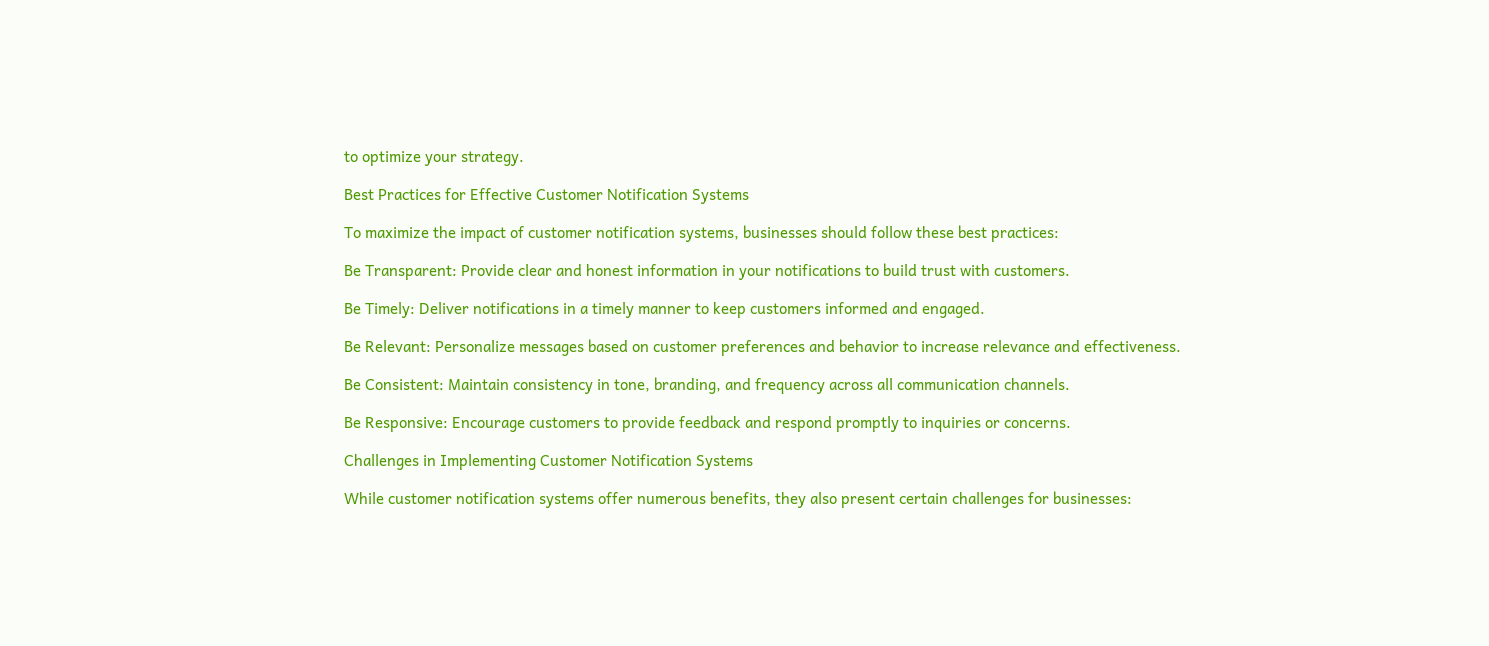to optimize your strategy.

Best Practices for Effective Customer Notification Systems

To maximize the impact of customer notification systems, businesses should follow these best practices:

Be Transparent: Provide clear and honest information in your notifications to build trust with customers.

Be Timely: Deliver notifications in a timely manner to keep customers informed and engaged.

Be Relevant: Personalize messages based on customer preferences and behavior to increase relevance and effectiveness.

Be Consistent: Maintain consistency in tone, branding, and frequency across all communication channels.

Be Responsive: Encourage customers to provide feedback and respond promptly to inquiries or concerns.

Challenges in Implementing Customer Notification Systems

While customer notification systems offer numerous benefits, they also present certain challenges for businesses: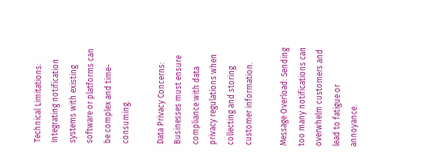Technical Limitations: Integrating notification systems with existing software or platforms can be complex and time-consuming.

Data Privacy Concerns: Businesses must ensure compliance with data privacy regulations when collecting and storing customer information.

Message Overload: Sending too many notifications can overwhelm customers and lead to fatigue or annoyance.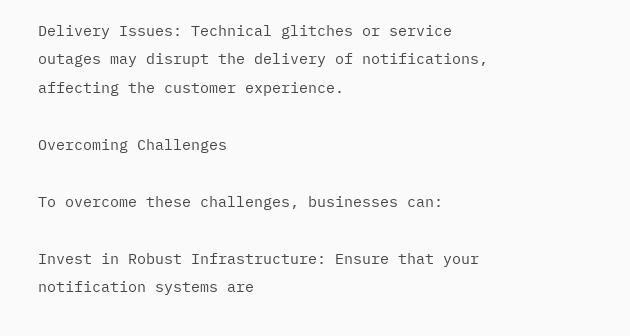Delivery Issues: Technical glitches or service outages may disrupt the delivery of notifications, affecting the customer experience.

Overcoming Challenges

To overcome these challenges, businesses can:

Invest in Robust Infrastructure: Ensure that your notification systems are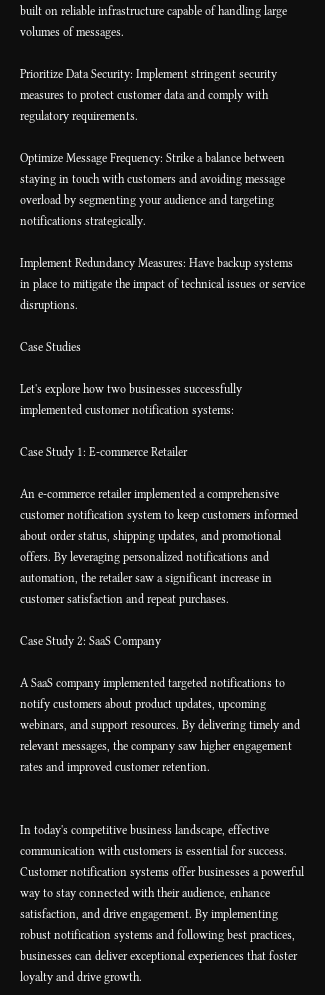built on reliable infrastructure capable of handling large volumes of messages.

Prioritize Data Security: Implement stringent security measures to protect customer data and comply with regulatory requirements.

Optimize Message Frequency: Strike a balance between staying in touch with customers and avoiding message overload by segmenting your audience and targeting notifications strategically.

Implement Redundancy Measures: Have backup systems in place to mitigate the impact of technical issues or service disruptions.

Case Studies

Let's explore how two businesses successfully implemented customer notification systems:

Case Study 1: E-commerce Retailer

An e-commerce retailer implemented a comprehensive customer notification system to keep customers informed about order status, shipping updates, and promotional offers. By leveraging personalized notifications and automation, the retailer saw a significant increase in customer satisfaction and repeat purchases.

Case Study 2: SaaS Company

A SaaS company implemented targeted notifications to notify customers about product updates, upcoming webinars, and support resources. By delivering timely and relevant messages, the company saw higher engagement rates and improved customer retention.


In today's competitive business landscape, effective communication with customers is essential for success. Customer notification systems offer businesses a powerful way to stay connected with their audience, enhance satisfaction, and drive engagement. By implementing robust notification systems and following best practices, businesses can deliver exceptional experiences that foster loyalty and drive growth.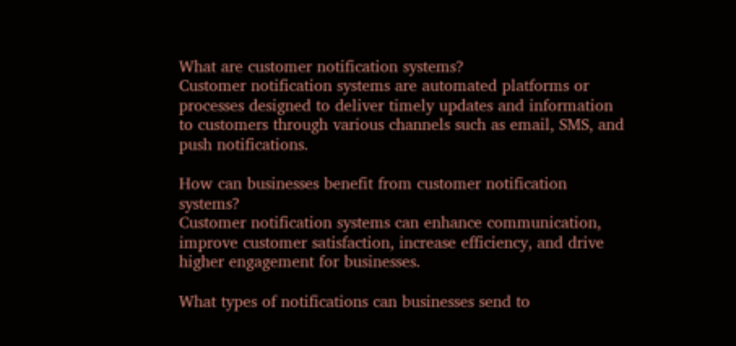What are customer notification systems?
Customer notification systems are automated platforms or processes designed to deliver timely updates and information to customers through various channels such as email, SMS, and push notifications.

How can businesses benefit from customer notification systems?
Customer notification systems can enhance communication, improve customer satisfaction, increase efficiency, and drive higher engagement for businesses.

What types of notifications can businesses send to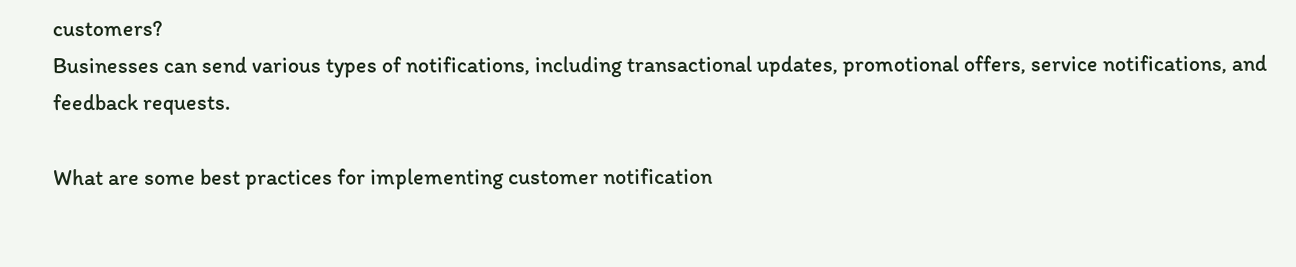customers?
Businesses can send various types of notifications, including transactional updates, promotional offers, service notifications, and feedback requests.

What are some best practices for implementing customer notification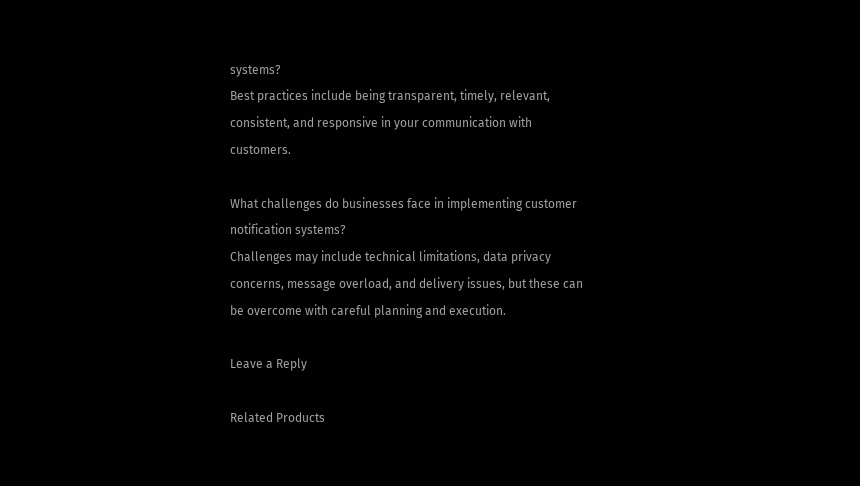systems?
Best practices include being transparent, timely, relevant, consistent, and responsive in your communication with customers.

What challenges do businesses face in implementing customer notification systems?
Challenges may include technical limitations, data privacy concerns, message overload, and delivery issues, but these can be overcome with careful planning and execution.

Leave a Reply

Related Products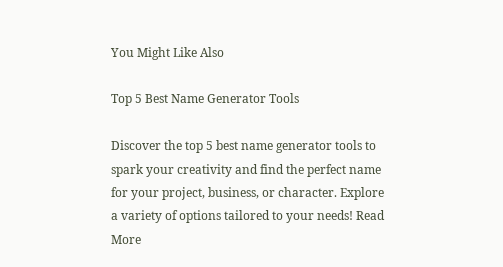You Might Like Also

Top 5 Best Name Generator Tools

Discover the top 5 best name generator tools to spark your creativity and find the perfect name for your project, business, or character. Explore a variety of options tailored to your needs! Read More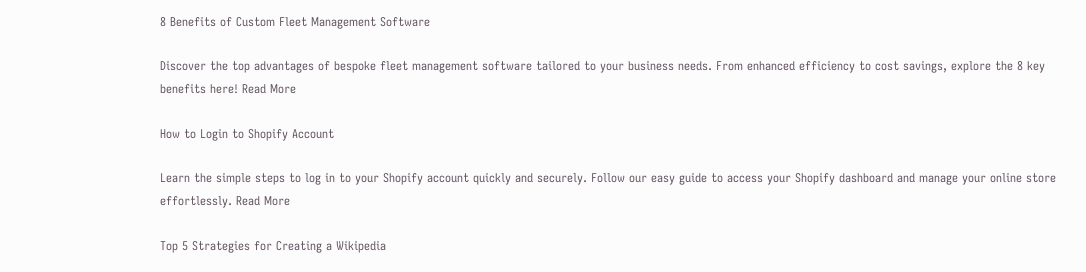8 Benefits of Custom Fleet Management Software

Discover the top advantages of bespoke fleet management software tailored to your business needs. From enhanced efficiency to cost savings, explore the 8 key benefits here! Read More

How to Login to Shopify Account

Learn the simple steps to log in to your Shopify account quickly and securely. Follow our easy guide to access your Shopify dashboard and manage your online store effortlessly. Read More

Top 5 Strategies for Creating a Wikipedia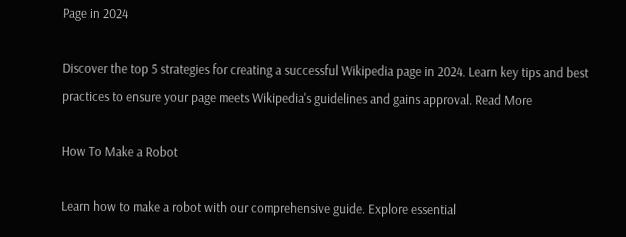Page in 2024

Discover the top 5 strategies for creating a successful Wikipedia page in 2024. Learn key tips and best practices to ensure your page meets Wikipedia's guidelines and gains approval. Read More

How To Make a Robot

Learn how to make a robot with our comprehensive guide. Explore essential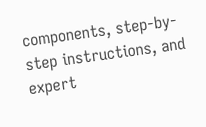components, step-by-step instructions, and expert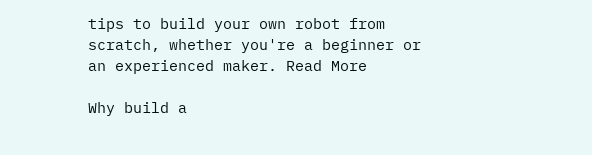tips to build your own robot from scratch, whether you're a beginner or an experienced maker. Read More

Why build a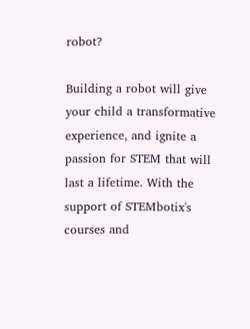robot?

Building a robot will give your child a transformative experience, and ignite a passion for STEM that will last a lifetime. With the support of STEMbotix's courses and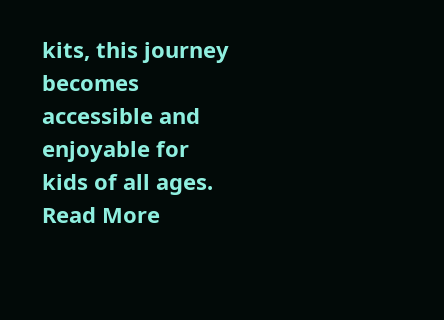kits, this journey becomes accessible and enjoyable for kids of all ages. Read More